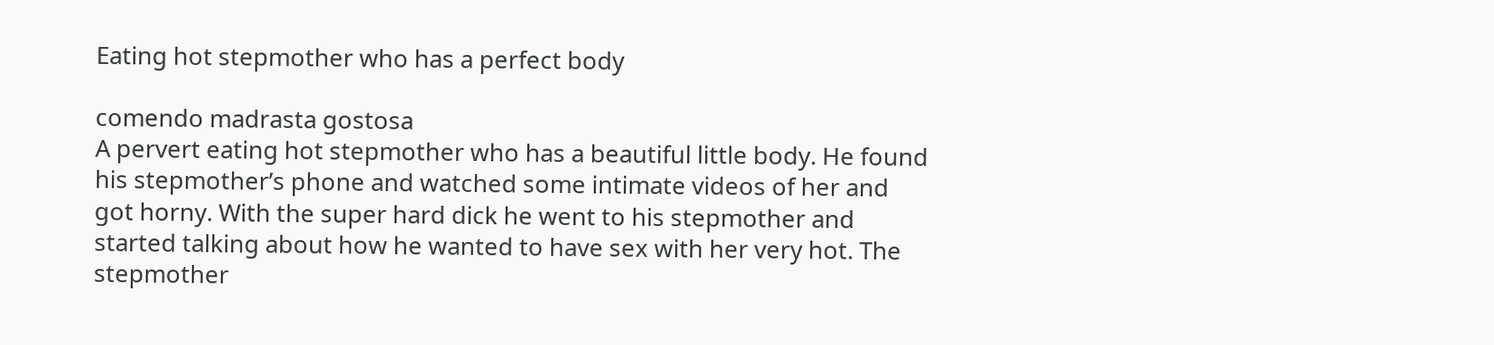Eating hot stepmother who has a perfect body

comendo madrasta gostosa
A pervert eating hot stepmother who has a beautiful little body. He found his stepmother’s phone and watched some intimate videos of her and got horny. With the super hard dick he went to his stepmother and started talking about how he wanted to have sex with her very hot. The stepmother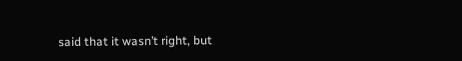said that it wasn’t right, but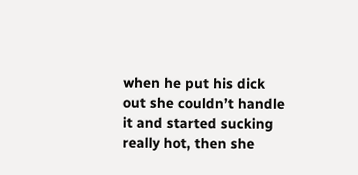when he put his dick out she couldn’t handle it and started sucking really hot, then she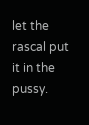let the rascal put it in the pussy.